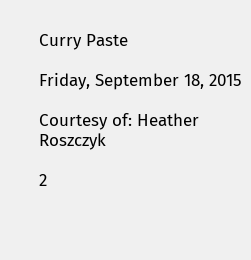Curry Paste

Friday, September 18, 2015

Courtesy of: Heather Roszczyk

2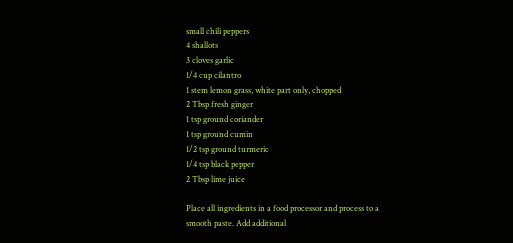small chili peppers
4 shallots
3 cloves garlic
1/4 cup cilantro
1 stem lemon grass, white part only, chopped
2 Tbsp fresh ginger
1 tsp ground coriander
1 tsp ground cumin
1/2 tsp ground turmeric
1/4 tsp black pepper
2 Tbsp lime juice

Place all ingredients in a food processor and process to a smooth paste. Add additional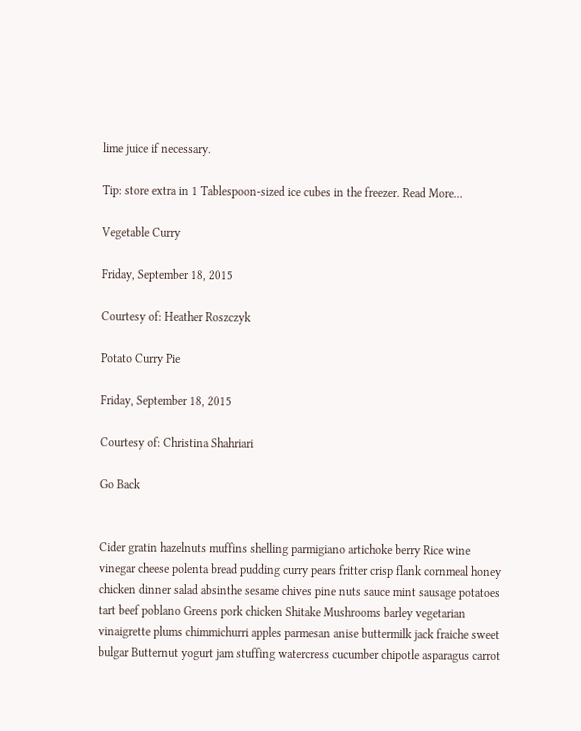lime juice if necessary.

Tip: store extra in 1 Tablespoon-sized ice cubes in the freezer. Read More...

Vegetable Curry

Friday, September 18, 2015

Courtesy of: Heather Roszczyk

Potato Curry Pie

Friday, September 18, 2015

Courtesy of: Christina Shahriari

Go Back


Cider gratin hazelnuts muffins shelling parmigiano artichoke berry Rice wine vinegar cheese polenta bread pudding curry pears fritter crisp flank cornmeal honey chicken dinner salad absinthe sesame chives pine nuts sauce mint sausage potatoes tart beef poblano Greens pork chicken Shitake Mushrooms barley vegetarian vinaigrette plums chimmichurri apples parmesan anise buttermilk jack fraiche sweet bulgar Butternut yogurt jam stuffing watercress cucumber chipotle asparagus carrot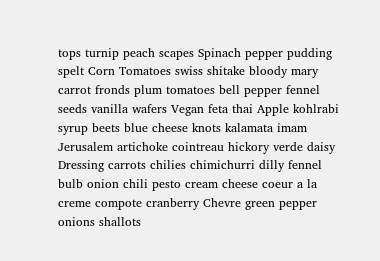tops turnip peach scapes Spinach pepper pudding spelt Corn Tomatoes swiss shitake bloody mary carrot fronds plum tomatoes bell pepper fennel seeds vanilla wafers Vegan feta thai Apple kohlrabi syrup beets blue cheese knots kalamata imam Jerusalem artichoke cointreau hickory verde daisy Dressing carrots chilies chimichurri dilly fennel bulb onion chili pesto cream cheese coeur a la creme compote cranberry Chevre green pepper onions shallots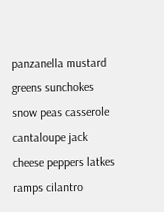panzanella mustard greens sunchokes snow peas casserole cantaloupe jack cheese peppers latkes ramps cilantro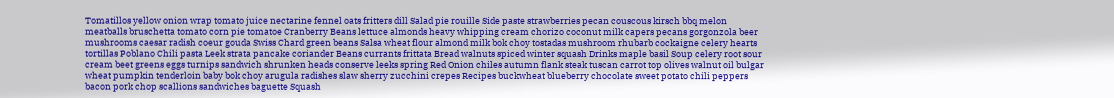Tomatillos yellow onion wrap tomato juice nectarine fennel oats fritters dill Salad pie rouille Side paste strawberries pecan couscous kirsch bbq melon meatballs bruschetta tomato corn pie tomatoe Cranberry Beans lettuce almonds heavy whipping cream chorizo coconut milk capers pecans gorgonzola beer mushrooms caesar radish coeur gouda Swiss Chard green beans Salsa wheat flour almond milk bok choy tostadas mushroom rhubarb cockaigne celery hearts tortillas Poblano Chili pasta Leek strata pancake coriander Beans currants frittata Bread walnuts spiced winter squash Drinks maple basil Soup celery root sour cream beet greens eggs turnips sandwich shrunken heads conserve leeks spring Red Onion chiles autumn flank steak tuscan carrot top olives walnut oil bulgar wheat pumpkin tenderloin baby bok choy arugula radishes slaw sherry zucchini crepes Recipes buckwheat blueberry chocolate sweet potato chili peppers bacon pork chop scallions sandwiches baguette Squash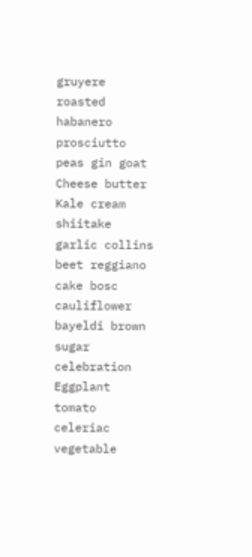gruyere roasted habanero prosciutto peas gin goat Cheese butter Kale cream shiitake garlic collins beet reggiano cake bosc cauliflower bayeldi brown sugar celebration Eggplant tomato celeriac vegetable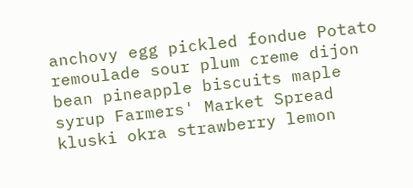anchovy egg pickled fondue Potato remoulade sour plum creme dijon bean pineapple biscuits maple syrup Farmers' Market Spread kluski okra strawberry lemon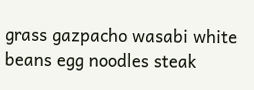grass gazpacho wasabi white beans egg noodles steak